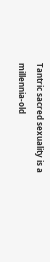Tantric sacred sexuality is a millennia-old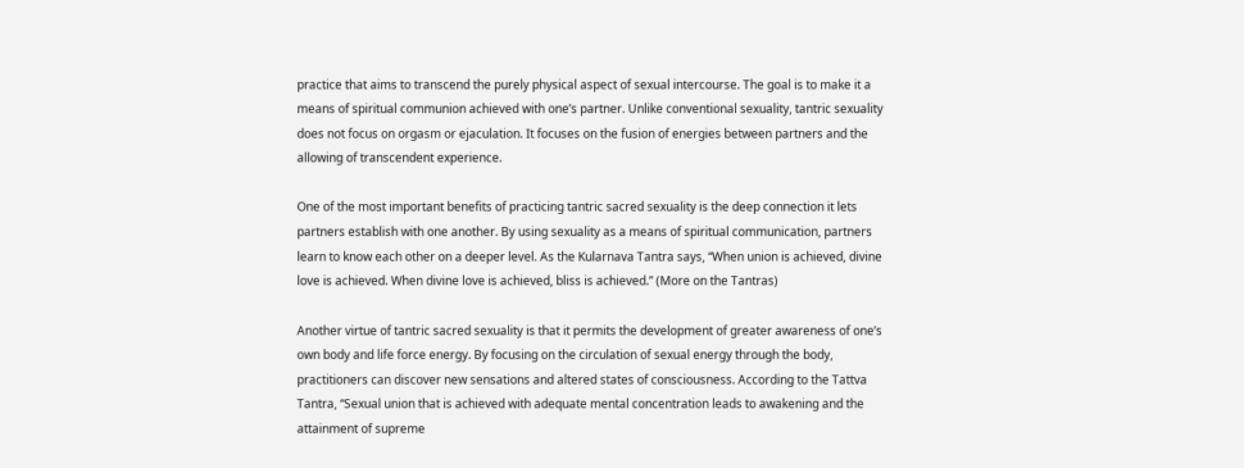practice that aims to transcend the purely physical aspect of sexual intercourse. The goal is to make it a means of spiritual communion achieved with one’s partner. Unlike conventional sexuality, tantric sexuality does not focus on orgasm or ejaculation. It focuses on the fusion of energies between partners and the allowing of transcendent experience.

One of the most important benefits of practicing tantric sacred sexuality is the deep connection it lets partners establish with one another. By using sexuality as a means of spiritual communication, partners learn to know each other on a deeper level. As the Kularnava Tantra says, “When union is achieved, divine love is achieved. When divine love is achieved, bliss is achieved.” (More on the Tantras)

Another virtue of tantric sacred sexuality is that it permits the development of greater awareness of one’s own body and life force energy. By focusing on the circulation of sexual energy through the body, practitioners can discover new sensations and altered states of consciousness. According to the Tattva Tantra, “Sexual union that is achieved with adequate mental concentration leads to awakening and the attainment of supreme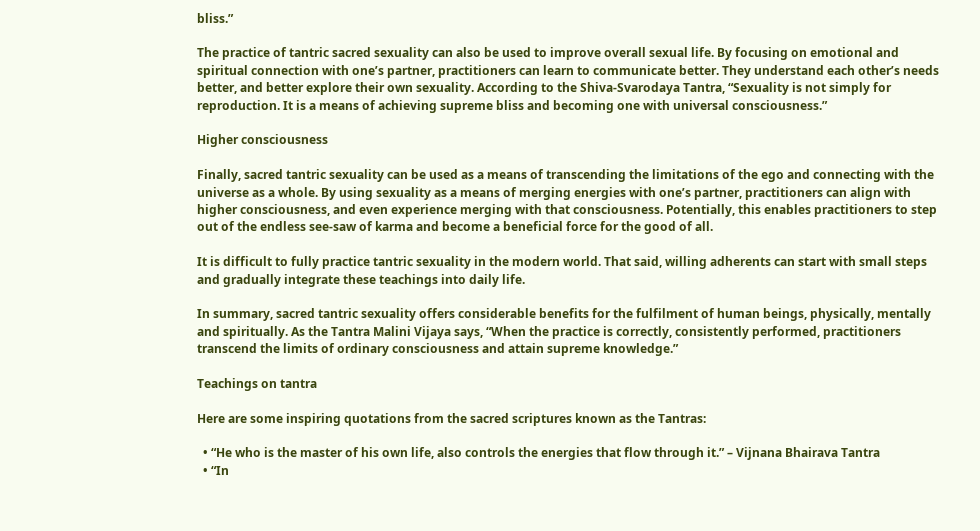bliss.”

The practice of tantric sacred sexuality can also be used to improve overall sexual life. By focusing on emotional and spiritual connection with one’s partner, practitioners can learn to communicate better. They understand each other’s needs better, and better explore their own sexuality. According to the Shiva-Svarodaya Tantra, “Sexuality is not simply for reproduction. It is a means of achieving supreme bliss and becoming one with universal consciousness.”

Higher consciousness

Finally, sacred tantric sexuality can be used as a means of transcending the limitations of the ego and connecting with the universe as a whole. By using sexuality as a means of merging energies with one’s partner, practitioners can align with higher consciousness, and even experience merging with that consciousness. Potentially, this enables practitioners to step out of the endless see-saw of karma and become a beneficial force for the good of all.

It is difficult to fully practice tantric sexuality in the modern world. That said, willing adherents can start with small steps and gradually integrate these teachings into daily life.

In summary, sacred tantric sexuality offers considerable benefits for the fulfilment of human beings, physically, mentally and spiritually. As the Tantra Malini Vijaya says, “When the practice is correctly, consistently performed, practitioners transcend the limits of ordinary consciousness and attain supreme knowledge.”

Teachings on tantra

Here are some inspiring quotations from the sacred scriptures known as the Tantras:

  • “He who is the master of his own life, also controls the energies that flow through it.” – Vijnana Bhairava Tantra
  • “In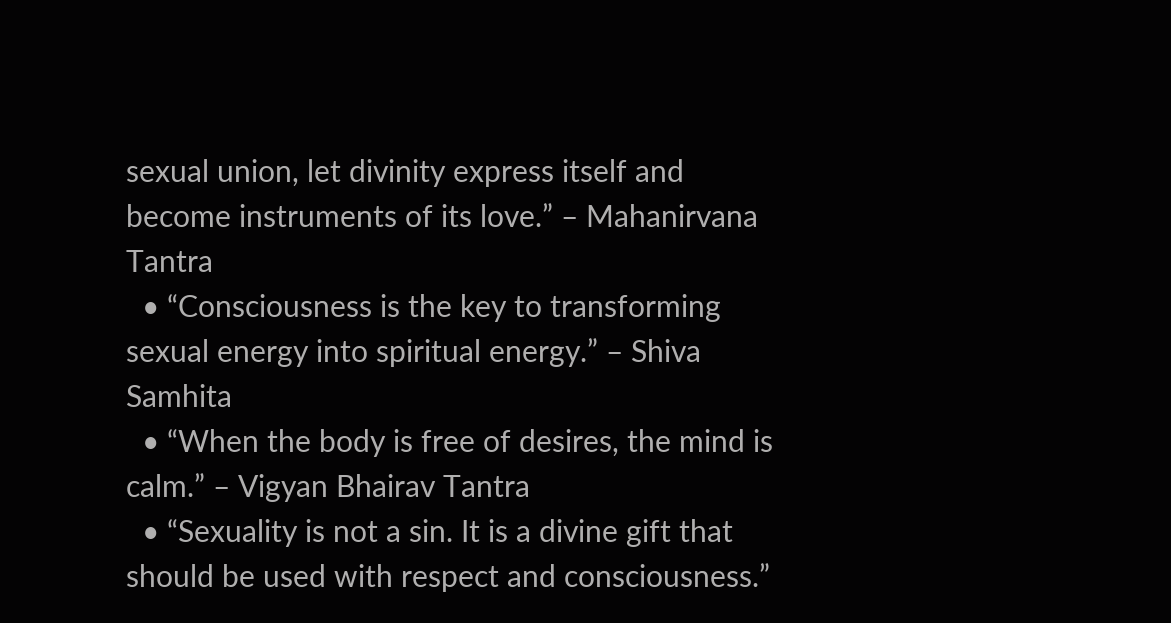sexual union, let divinity express itself and become instruments of its love.” – Mahanirvana Tantra
  • “Consciousness is the key to transforming sexual energy into spiritual energy.” – Shiva Samhita
  • “When the body is free of desires, the mind is calm.” – Vigyan Bhairav Tantra
  • “Sexuality is not a sin. It is a divine gift that should be used with respect and consciousness.”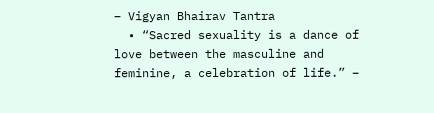– Vigyan Bhairav Tantra
  • “Sacred sexuality is a dance of love between the masculine and feminine, a celebration of life.” –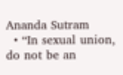Ananda Sutram
  • “In sexual union, do not be an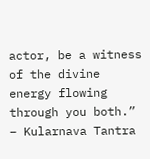actor, be a witness of the divine energy flowing through you both.” – Kularnava Tantra